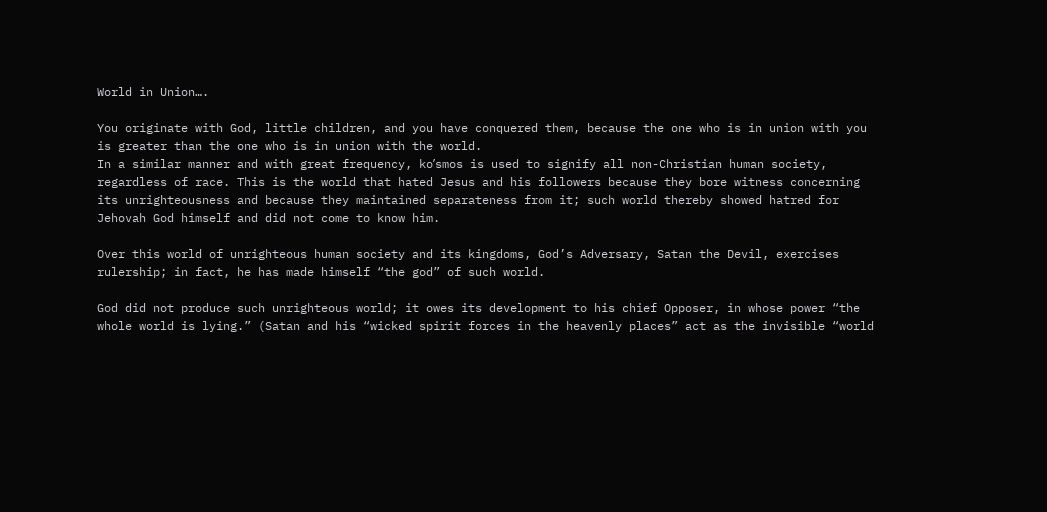World in Union….

You originate with God, little children, and you have conquered them, because the one who is in union with you is greater than the one who is in union with the world.
In a similar manner and with great frequency, koʹsmos is used to signify all non-Christian human society, regardless of race. This is the world that hated Jesus and his followers because they bore witness concerning its unrighteousness and because they maintained separateness from it; such world thereby showed hatred for Jehovah God himself and did not come to know him.

Over this world of unrighteous human society and its kingdoms, God’s Adversary, Satan the Devil, exercises rulership; in fact, he has made himself “the god” of such world.

God did not produce such unrighteous world; it owes its development to his chief Opposer, in whose power “the whole world is lying.” (Satan and his “wicked spirit forces in the heavenly places” act as the invisible “world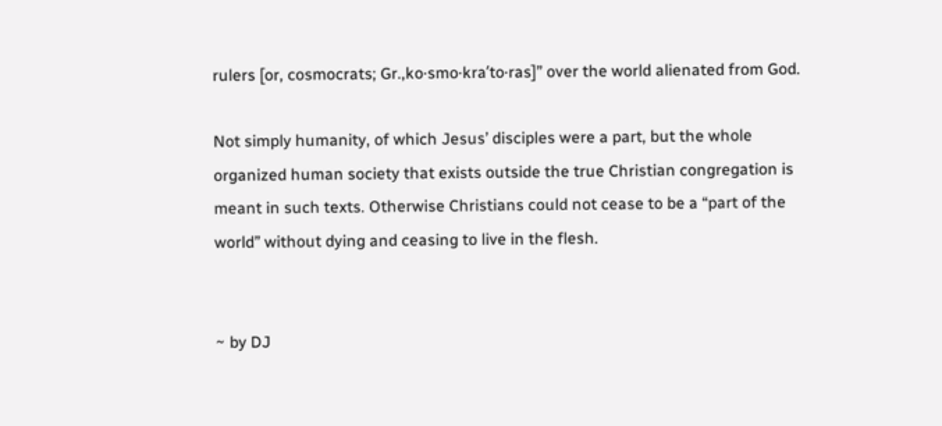rulers [or, cosmocrats; Gr.,ko·smo·kraʹto·ras]” over the world alienated from God.

Not simply humanity, of which Jesus’ disciples were a part, but the whole organized human society that exists outside the true Christian congregation is meant in such texts. Otherwise Christians could not cease to be a “part of the world” without dying and ceasing to live in the flesh.


~ by DJ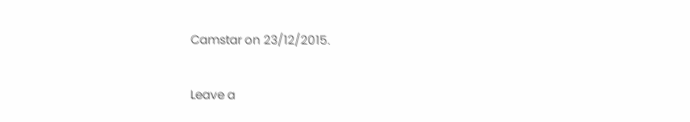Camstar on 23/12/2015.

Leave a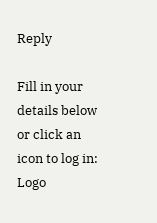Reply

Fill in your details below or click an icon to log in: Logo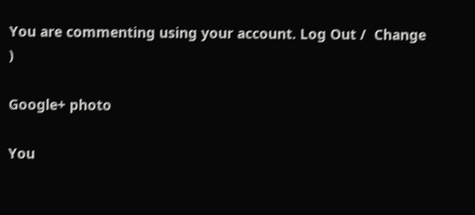You are commenting using your account. Log Out /  Change )

Google+ photo

You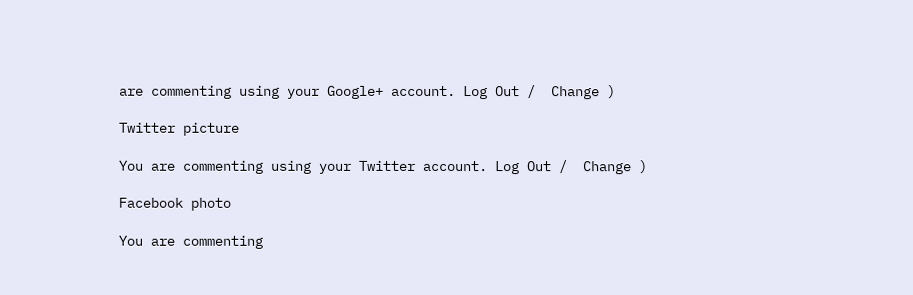are commenting using your Google+ account. Log Out /  Change )

Twitter picture

You are commenting using your Twitter account. Log Out /  Change )

Facebook photo

You are commenting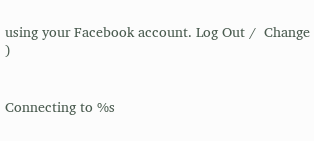using your Facebook account. Log Out /  Change )


Connecting to %s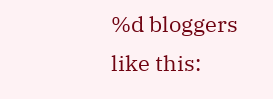%d bloggers like this: